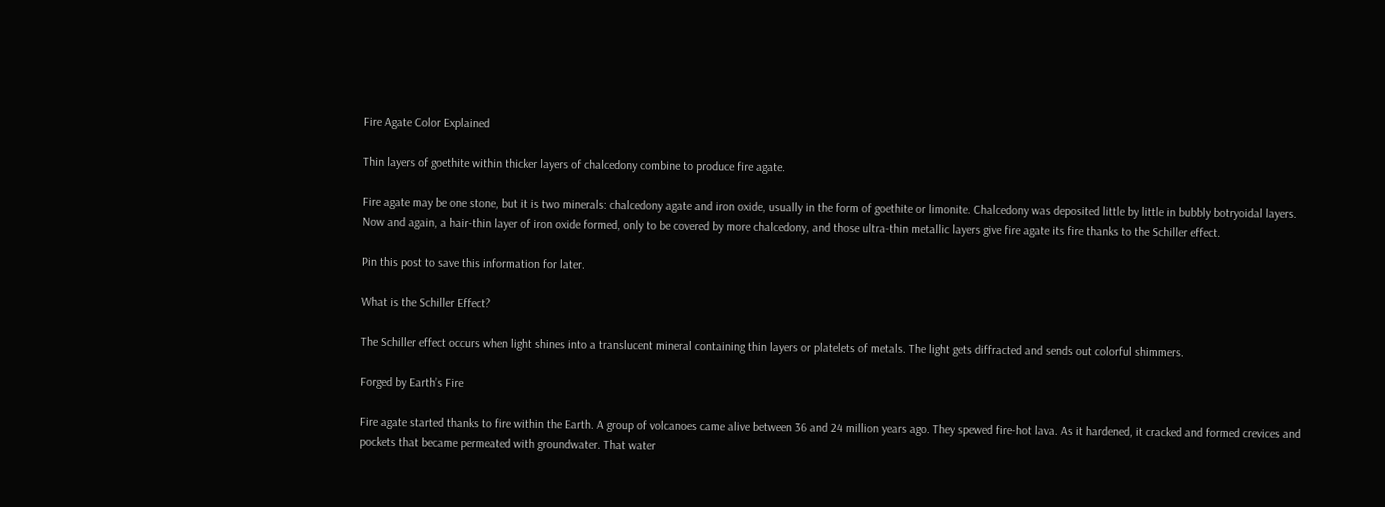Fire Agate Color Explained

Thin layers of goethite within thicker layers of chalcedony combine to produce fire agate.

Fire agate may be one stone, but it is two minerals: chalcedony agate and iron oxide, usually in the form of goethite or limonite. Chalcedony was deposited little by little in bubbly botryoidal layers. Now and again, a hair-thin layer of iron oxide formed, only to be covered by more chalcedony, and those ultra-thin metallic layers give fire agate its fire thanks to the Schiller effect.

Pin this post to save this information for later.

What is the Schiller Effect?

The Schiller effect occurs when light shines into a translucent mineral containing thin layers or platelets of metals. The light gets diffracted and sends out colorful shimmers.

Forged by Earth’s Fire

Fire agate started thanks to fire within the Earth. A group of volcanoes came alive between 36 and 24 million years ago. They spewed fire-hot lava. As it hardened, it cracked and formed crevices and pockets that became permeated with groundwater. That water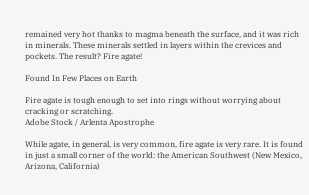remained very hot thanks to magma beneath the surface, and it was rich in minerals. These minerals settled in layers within the crevices and pockets. The result? Fire agate!

Found In Few Places on Earth

Fire agate is tough enough to set into rings without worrying about cracking or scratching.
Adobe Stock / Arlenta Apostrophe

While agate, in general, is very common, fire agate is very rare. It is found in just a small corner of the world: the American Southwest (New Mexico, Arizona, California)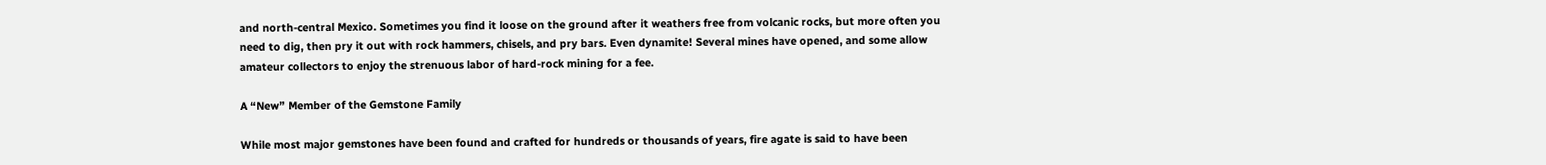and north-central Mexico. Sometimes you find it loose on the ground after it weathers free from volcanic rocks, but more often you need to dig, then pry it out with rock hammers, chisels, and pry bars. Even dynamite! Several mines have opened, and some allow amateur collectors to enjoy the strenuous labor of hard-rock mining for a fee.

A “New” Member of the Gemstone Family

While most major gemstones have been found and crafted for hundreds or thousands of years, fire agate is said to have been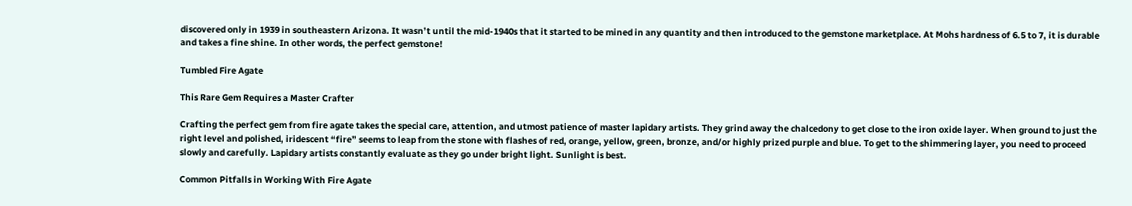discovered only in 1939 in southeastern Arizona. It wasn’t until the mid-1940s that it started to be mined in any quantity and then introduced to the gemstone marketplace. At Mohs hardness of 6.5 to 7, it is durable and takes a fine shine. In other words, the perfect gemstone!

Tumbled Fire Agate

This Rare Gem Requires a Master Crafter

Crafting the perfect gem from fire agate takes the special care, attention, and utmost patience of master lapidary artists. They grind away the chalcedony to get close to the iron oxide layer. When ground to just the right level and polished, iridescent “fire” seems to leap from the stone with flashes of red, orange, yellow, green, bronze, and/or highly prized purple and blue. To get to the shimmering layer, you need to proceed slowly and carefully. Lapidary artists constantly evaluate as they go under bright light. Sunlight is best.

Common Pitfalls in Working With Fire Agate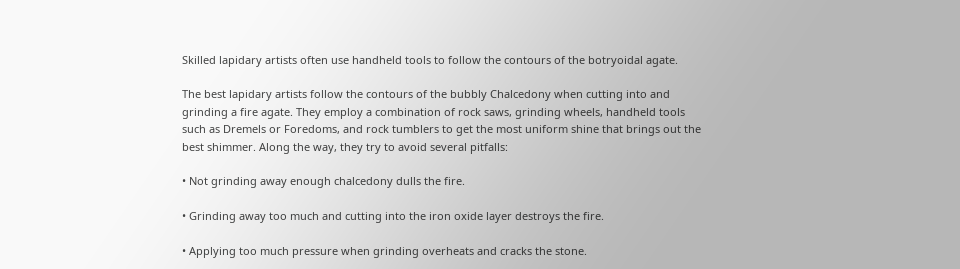Skilled lapidary artists often use handheld tools to follow the contours of the botryoidal agate.

The best lapidary artists follow the contours of the bubbly Chalcedony when cutting into and grinding a fire agate. They employ a combination of rock saws, grinding wheels, handheld tools such as Dremels or Foredoms, and rock tumblers to get the most uniform shine that brings out the best shimmer. Along the way, they try to avoid several pitfalls:

• Not grinding away enough chalcedony dulls the fire.

• Grinding away too much and cutting into the iron oxide layer destroys the fire.

• Applying too much pressure when grinding overheats and cracks the stone.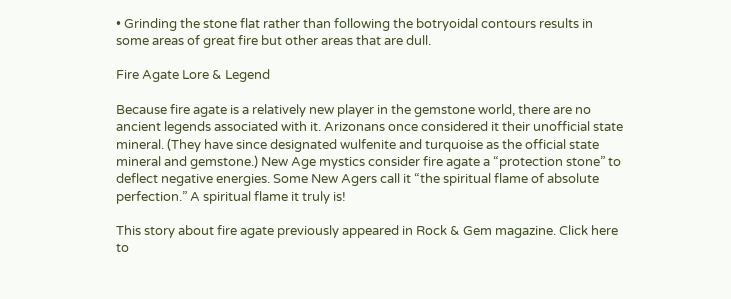• Grinding the stone flat rather than following the botryoidal contours results in some areas of great fire but other areas that are dull.

Fire Agate Lore & Legend

Because fire agate is a relatively new player in the gemstone world, there are no ancient legends associated with it. Arizonans once considered it their unofficial state mineral. (They have since designated wulfenite and turquoise as the official state mineral and gemstone.) New Age mystics consider fire agate a “protection stone” to deflect negative energies. Some New Agers call it “the spiritual flame of absolute perfection.” A spiritual flame it truly is!

This story about fire agate previously appeared in Rock & Gem magazine. Click here to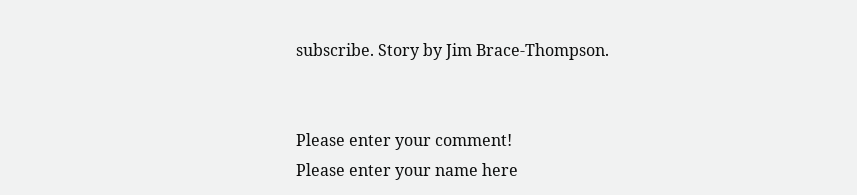subscribe. Story by Jim Brace-Thompson.


Please enter your comment!
Please enter your name here